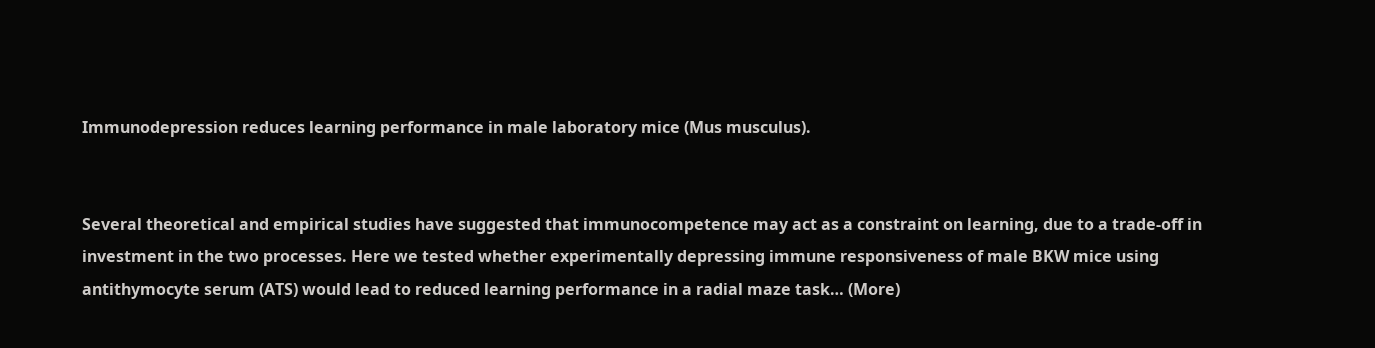Immunodepression reduces learning performance in male laboratory mice (Mus musculus).


Several theoretical and empirical studies have suggested that immunocompetence may act as a constraint on learning, due to a trade-off in investment in the two processes. Here we tested whether experimentally depressing immune responsiveness of male BKW mice using antithymocyte serum (ATS) would lead to reduced learning performance in a radial maze task… (More)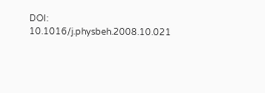DOI: 10.1016/j.physbeh.2008.10.021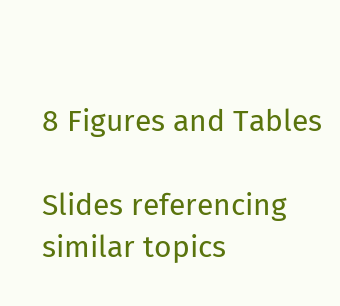8 Figures and Tables

Slides referencing similar topics